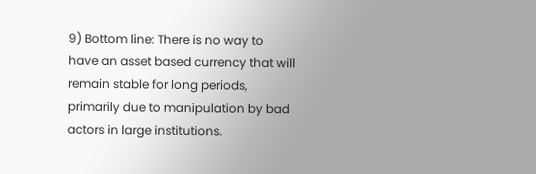9) Bottom line: There is no way to have an asset based currency that will remain stable for long periods, primarily due to manipulation by bad actors in large institutions.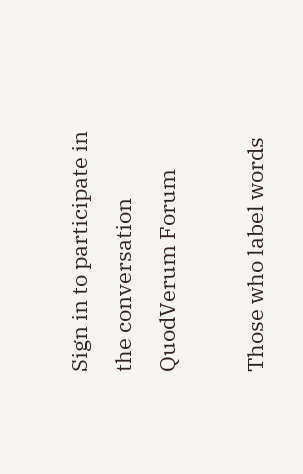Sign in to participate in the conversation
QuodVerum Forum

Those who label words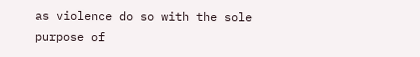as violence do so with the sole purpose of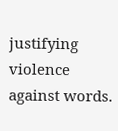justifying violence against words.